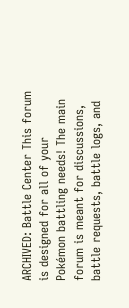ARCHIVED: Battle Center This forum is designed for all of your Pokémon battling needs! The main forum is meant for discussions, battle requests, battle logs, and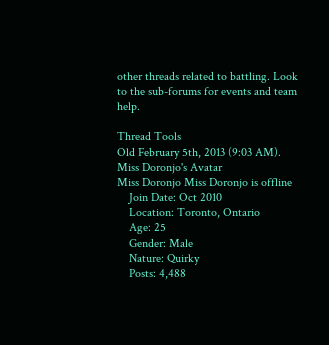other threads related to battling. Look to the sub-forums for events and team help.

Thread Tools
Old February 5th, 2013 (9:03 AM).
Miss Doronjo's Avatar
Miss Doronjo Miss Doronjo is offline
    Join Date: Oct 2010
    Location: Toronto, Ontario
    Age: 25
    Gender: Male
    Nature: Quirky
    Posts: 4,488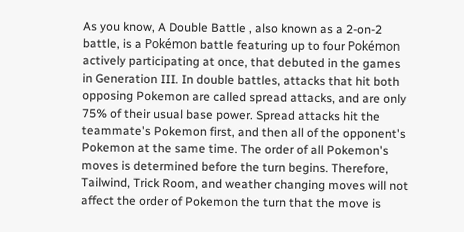As you know, A Double Battle , also known as a 2-on-2 battle, is a Pokémon battle featuring up to four Pokémon actively participating at once, that debuted in the games in Generation III. In double battles, attacks that hit both opposing Pokemon are called spread attacks, and are only 75% of their usual base power. Spread attacks hit the teammate's Pokemon first, and then all of the opponent's Pokemon at the same time. The order of all Pokemon's moves is determined before the turn begins. Therefore, Tailwind, Trick Room, and weather changing moves will not affect the order of Pokemon the turn that the move is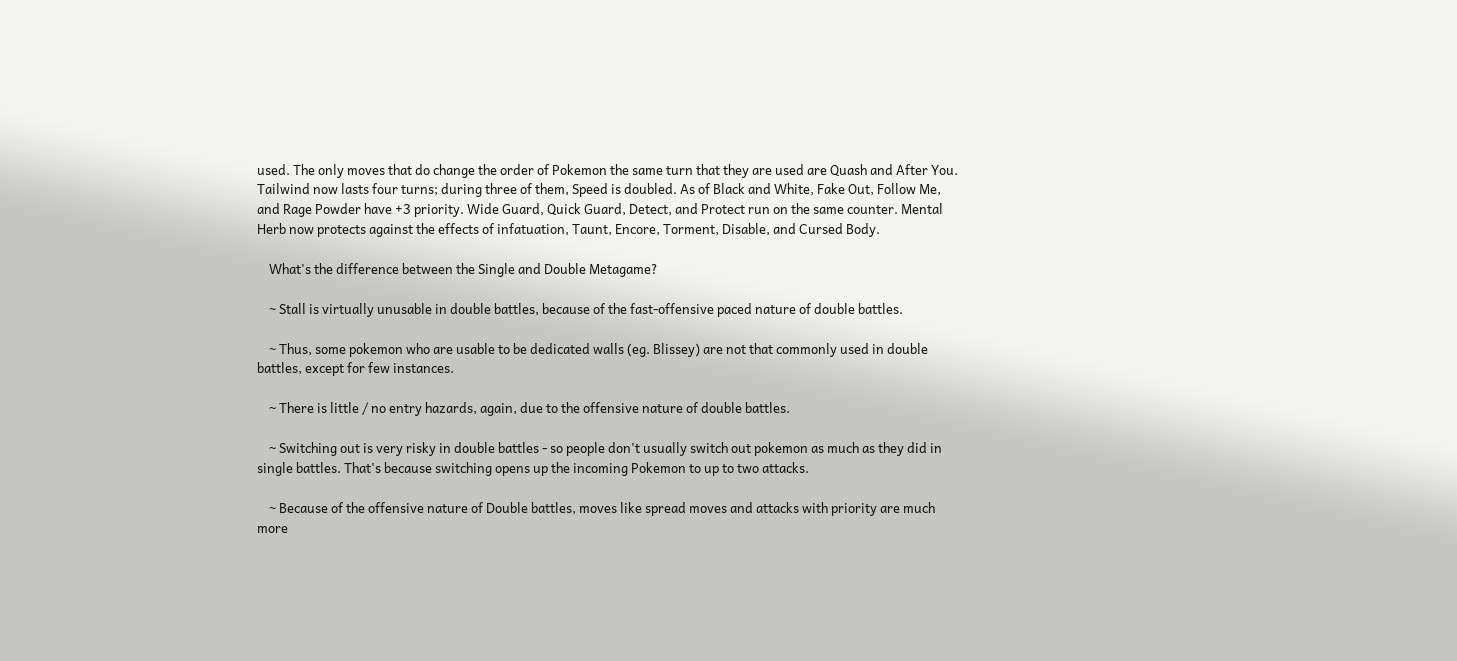used. The only moves that do change the order of Pokemon the same turn that they are used are Quash and After You. Tailwind now lasts four turns; during three of them, Speed is doubled. As of Black and White, Fake Out, Follow Me, and Rage Powder have +3 priority. Wide Guard, Quick Guard, Detect, and Protect run on the same counter. Mental Herb now protects against the effects of infatuation, Taunt, Encore, Torment, Disable, and Cursed Body.

    What's the difference between the Single and Double Metagame?

    ~ Stall is virtually unusable in double battles, because of the fast-offensive paced nature of double battles.

    ~ Thus, some pokemon who are usable to be dedicated walls (eg. Blissey) are not that commonly used in double battles, except for few instances.

    ~ There is little / no entry hazards, again, due to the offensive nature of double battles.

    ~ Switching out is very risky in double battles - so people don't usually switch out pokemon as much as they did in single battles. That's because switching opens up the incoming Pokemon to up to two attacks.

    ~ Because of the offensive nature of Double battles, moves like spread moves and attacks with priority are much more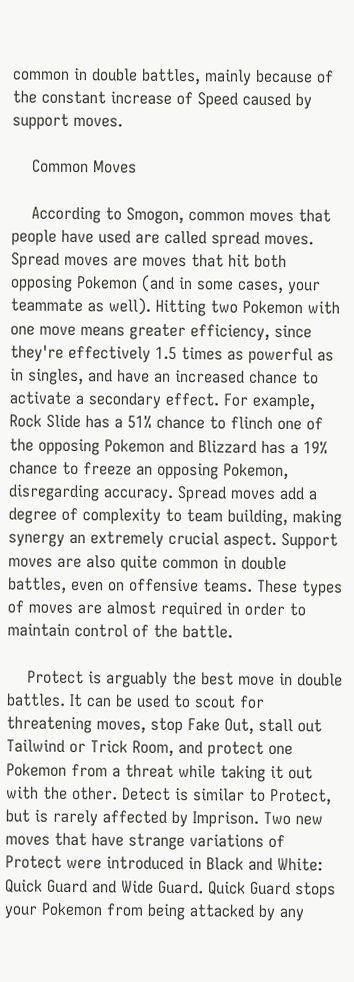common in double battles, mainly because of the constant increase of Speed caused by support moves.

    Common Moves

    According to Smogon, common moves that people have used are called spread moves. Spread moves are moves that hit both opposing Pokemon (and in some cases, your teammate as well). Hitting two Pokemon with one move means greater efficiency, since they're effectively 1.5 times as powerful as in singles, and have an increased chance to activate a secondary effect. For example, Rock Slide has a 51% chance to flinch one of the opposing Pokemon and Blizzard has a 19% chance to freeze an opposing Pokemon, disregarding accuracy. Spread moves add a degree of complexity to team building, making synergy an extremely crucial aspect. Support moves are also quite common in double battles, even on offensive teams. These types of moves are almost required in order to maintain control of the battle.

    Protect is arguably the best move in double battles. It can be used to scout for threatening moves, stop Fake Out, stall out Tailwind or Trick Room, and protect one Pokemon from a threat while taking it out with the other. Detect is similar to Protect, but is rarely affected by Imprison. Two new moves that have strange variations of Protect were introduced in Black and White: Quick Guard and Wide Guard. Quick Guard stops your Pokemon from being attacked by any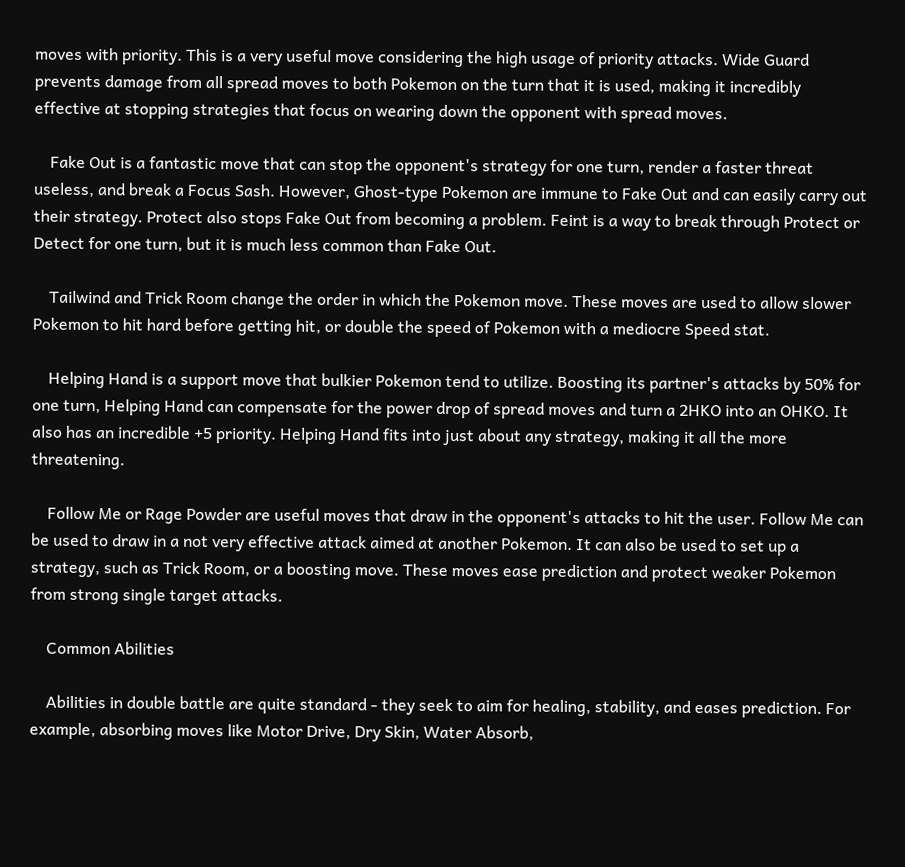moves with priority. This is a very useful move considering the high usage of priority attacks. Wide Guard prevents damage from all spread moves to both Pokemon on the turn that it is used, making it incredibly effective at stopping strategies that focus on wearing down the opponent with spread moves.

    Fake Out is a fantastic move that can stop the opponent's strategy for one turn, render a faster threat useless, and break a Focus Sash. However, Ghost-type Pokemon are immune to Fake Out and can easily carry out their strategy. Protect also stops Fake Out from becoming a problem. Feint is a way to break through Protect or Detect for one turn, but it is much less common than Fake Out.

    Tailwind and Trick Room change the order in which the Pokemon move. These moves are used to allow slower Pokemon to hit hard before getting hit, or double the speed of Pokemon with a mediocre Speed stat.

    Helping Hand is a support move that bulkier Pokemon tend to utilize. Boosting its partner's attacks by 50% for one turn, Helping Hand can compensate for the power drop of spread moves and turn a 2HKO into an OHKO. It also has an incredible +5 priority. Helping Hand fits into just about any strategy, making it all the more threatening.

    Follow Me or Rage Powder are useful moves that draw in the opponent's attacks to hit the user. Follow Me can be used to draw in a not very effective attack aimed at another Pokemon. It can also be used to set up a strategy, such as Trick Room, or a boosting move. These moves ease prediction and protect weaker Pokemon from strong single target attacks.

    Common Abilities

    Abilities in double battle are quite standard - they seek to aim for healing, stability, and eases prediction. For example, absorbing moves like Motor Drive, Dry Skin, Water Absorb,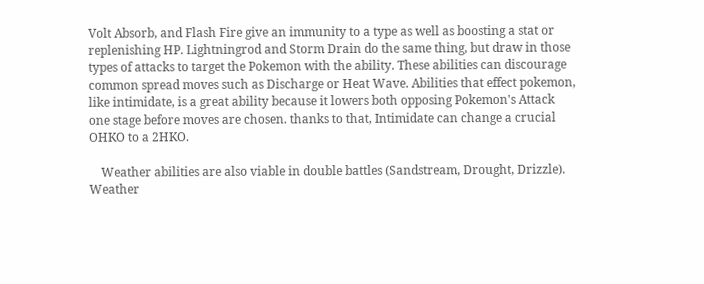Volt Absorb, and Flash Fire give an immunity to a type as well as boosting a stat or replenishing HP. Lightningrod and Storm Drain do the same thing, but draw in those types of attacks to target the Pokemon with the ability. These abilities can discourage common spread moves such as Discharge or Heat Wave. Abilities that effect pokemon, like intimidate, is a great ability because it lowers both opposing Pokemon's Attack one stage before moves are chosen. thanks to that, Intimidate can change a crucial OHKO to a 2HKO.

    Weather abilities are also viable in double battles (Sandstream, Drought, Drizzle). Weather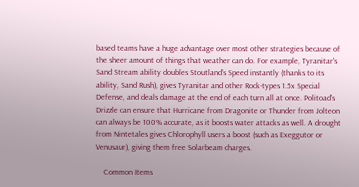based teams have a huge advantage over most other strategies because of the sheer amount of things that weather can do. For example, Tyranitar's Sand Stream ability doubles Stoutland's Speed instantly (thanks to its ability, Sand Rush), gives Tyranitar and other Rock-types 1.5x Special Defense, and deals damage at the end of each turn all at once. Politoad's Drizzle can ensure that Hurricane from Dragonite or Thunder from Jolteon can always be 100% accurate, as it boosts water attacks as well. A drought from Nintetales gives Chlorophyll users a boost (such as Exeggutor or Venusaur), giving them free Solarbeam charges.

    Common Items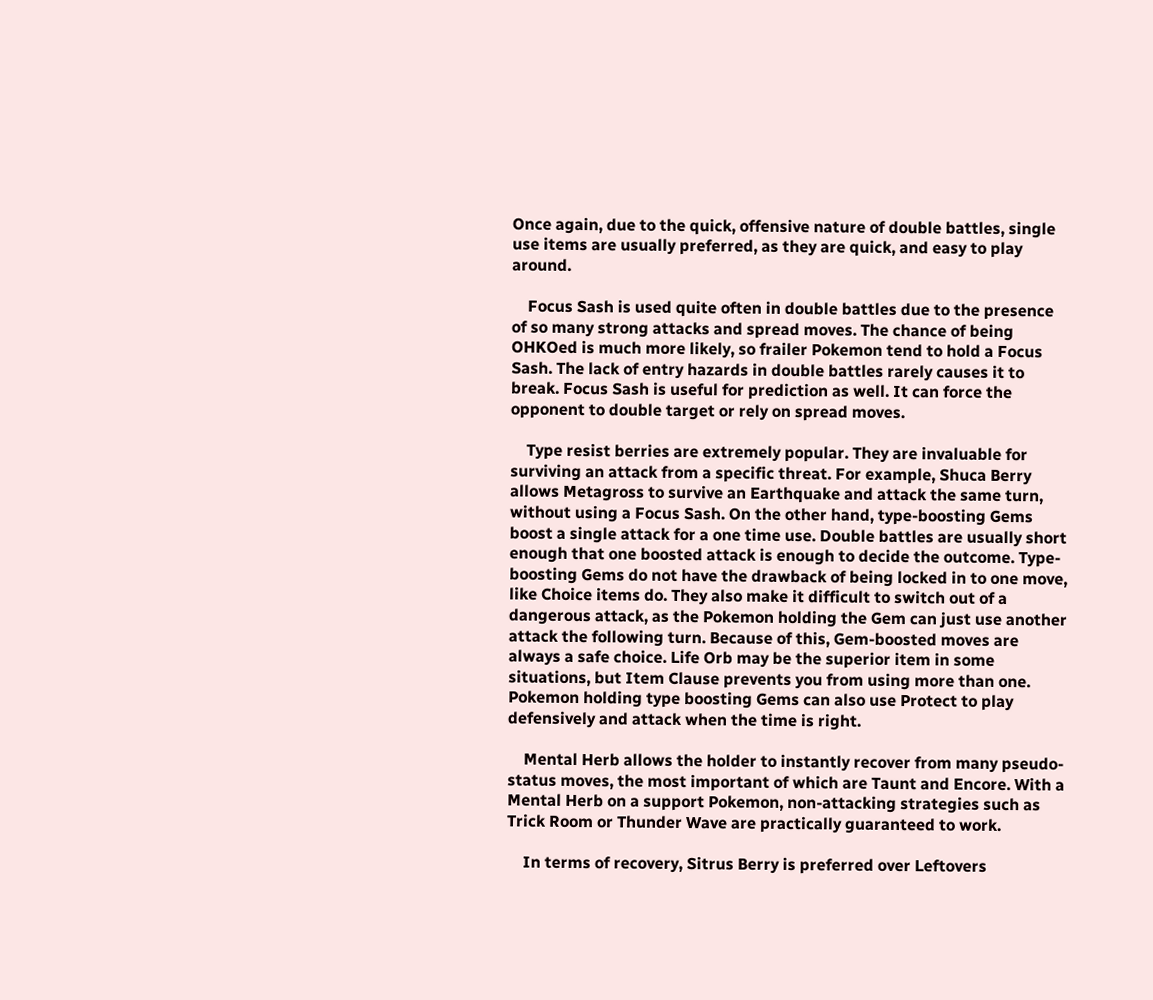Once again, due to the quick, offensive nature of double battles, single use items are usually preferred, as they are quick, and easy to play around.

    Focus Sash is used quite often in double battles due to the presence of so many strong attacks and spread moves. The chance of being OHKOed is much more likely, so frailer Pokemon tend to hold a Focus Sash. The lack of entry hazards in double battles rarely causes it to break. Focus Sash is useful for prediction as well. It can force the opponent to double target or rely on spread moves.

    Type resist berries are extremely popular. They are invaluable for surviving an attack from a specific threat. For example, Shuca Berry allows Metagross to survive an Earthquake and attack the same turn, without using a Focus Sash. On the other hand, type-boosting Gems boost a single attack for a one time use. Double battles are usually short enough that one boosted attack is enough to decide the outcome. Type-boosting Gems do not have the drawback of being locked in to one move, like Choice items do. They also make it difficult to switch out of a dangerous attack, as the Pokemon holding the Gem can just use another attack the following turn. Because of this, Gem-boosted moves are always a safe choice. Life Orb may be the superior item in some situations, but Item Clause prevents you from using more than one. Pokemon holding type boosting Gems can also use Protect to play defensively and attack when the time is right.

    Mental Herb allows the holder to instantly recover from many pseudo-status moves, the most important of which are Taunt and Encore. With a Mental Herb on a support Pokemon, non-attacking strategies such as Trick Room or Thunder Wave are practically guaranteed to work.

    In terms of recovery, Sitrus Berry is preferred over Leftovers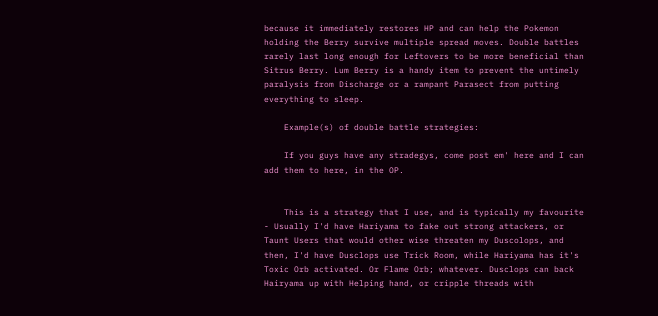because it immediately restores HP and can help the Pokemon holding the Berry survive multiple spread moves. Double battles rarely last long enough for Leftovers to be more beneficial than Sitrus Berry. Lum Berry is a handy item to prevent the untimely paralysis from Discharge or a rampant Parasect from putting everything to sleep.

    Example(s) of double battle strategies:

    If you guys have any stradegys, come post em' here and I can add them to here, in the OP.


    This is a strategy that I use, and is typically my favourite - Usually I'd have Hariyama to fake out strong attackers, or Taunt Users that would other wise threaten my Duscolops, and then, I'd have Dusclops use Trick Room, while Hariyama has it's Toxic Orb activated. Or Flame Orb; whatever. Dusclops can back Hairyama up with Helping hand, or cripple threads with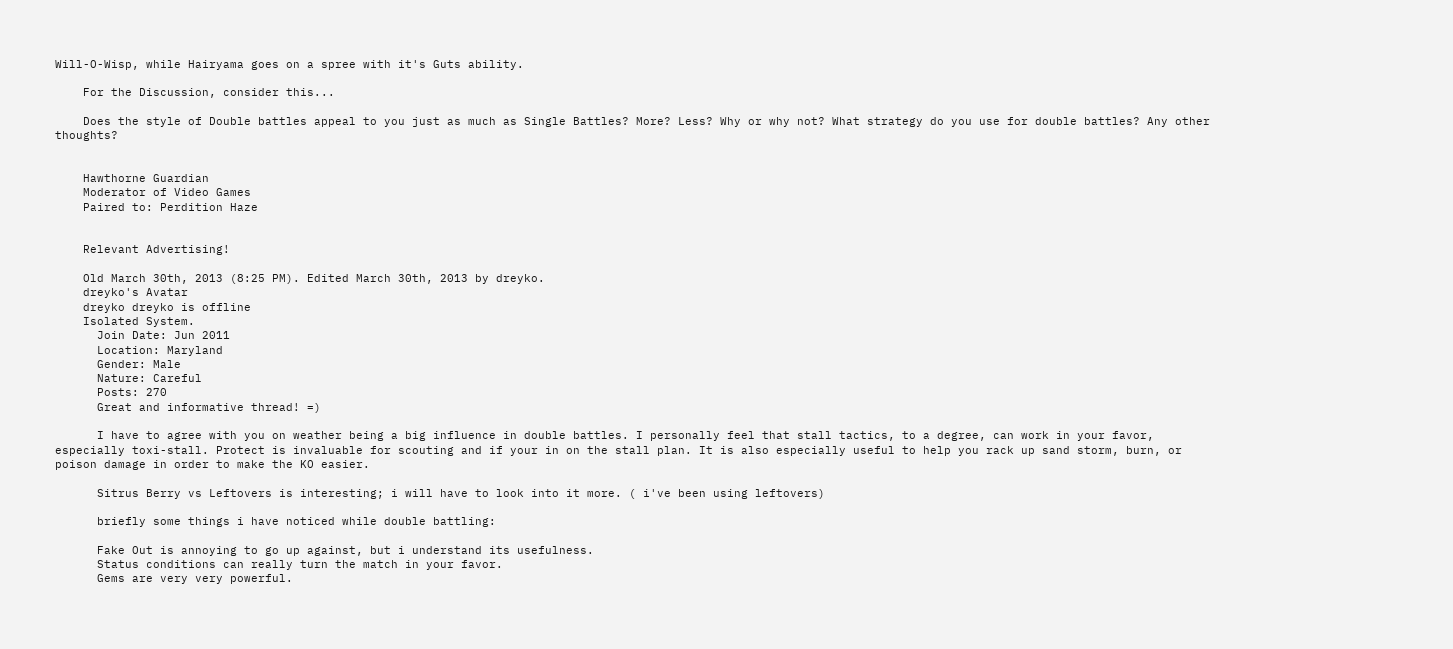Will-O-Wisp, while Hairyama goes on a spree with it's Guts ability.

    For the Discussion, consider this...

    Does the style of Double battles appeal to you just as much as Single Battles? More? Less? Why or why not? What strategy do you use for double battles? Any other thoughts?


    Hawthorne Guardian
    Moderator of Video Games
    Paired to: Perdition Haze


    Relevant Advertising!

    Old March 30th, 2013 (8:25 PM). Edited March 30th, 2013 by dreyko.
    dreyko's Avatar
    dreyko dreyko is offline
    Isolated System.
      Join Date: Jun 2011
      Location: Maryland
      Gender: Male
      Nature: Careful
      Posts: 270
      Great and informative thread! =)

      I have to agree with you on weather being a big influence in double battles. I personally feel that stall tactics, to a degree, can work in your favor, especially toxi-stall. Protect is invaluable for scouting and if your in on the stall plan. It is also especially useful to help you rack up sand storm, burn, or poison damage in order to make the KO easier.

      Sitrus Berry vs Leftovers is interesting; i will have to look into it more. ( i've been using leftovers)

      briefly some things i have noticed while double battling:

      Fake Out is annoying to go up against, but i understand its usefulness.
      Status conditions can really turn the match in your favor.
      Gems are very very powerful.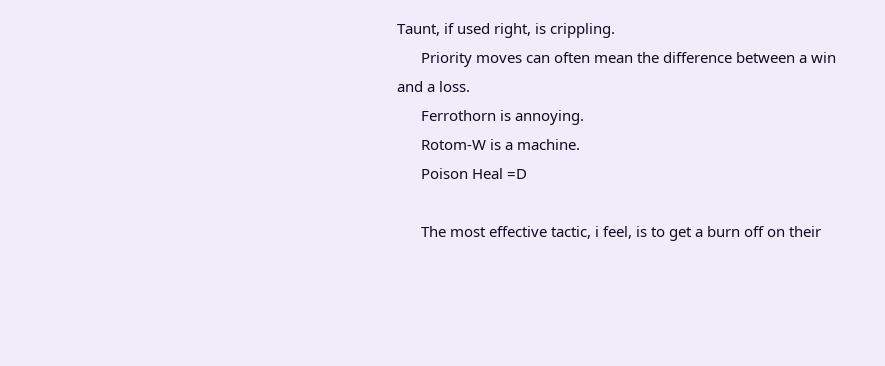Taunt, if used right, is crippling.
      Priority moves can often mean the difference between a win and a loss.
      Ferrothorn is annoying.
      Rotom-W is a machine.
      Poison Heal =D

      The most effective tactic, i feel, is to get a burn off on their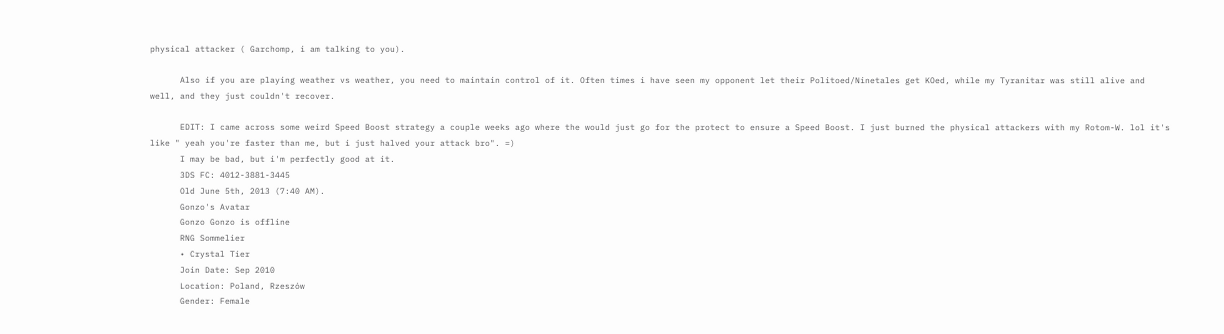physical attacker ( Garchomp, i am talking to you).

      Also if you are playing weather vs weather, you need to maintain control of it. Often times i have seen my opponent let their Politoed/Ninetales get KOed, while my Tyranitar was still alive and well, and they just couldn't recover.

      EDIT: I came across some weird Speed Boost strategy a couple weeks ago where the would just go for the protect to ensure a Speed Boost. I just burned the physical attackers with my Rotom-W. lol it's like " yeah you're faster than me, but i just halved your attack bro". =)
      I may be bad, but i'm perfectly good at it.
      3DS FC: 4012-3881-3445
      Old June 5th, 2013 (7:40 AM).
      Gonzo's Avatar
      Gonzo Gonzo is offline
      RNG Sommelier
      • Crystal Tier
      Join Date: Sep 2010
      Location: Poland, Rzeszów
      Gender: Female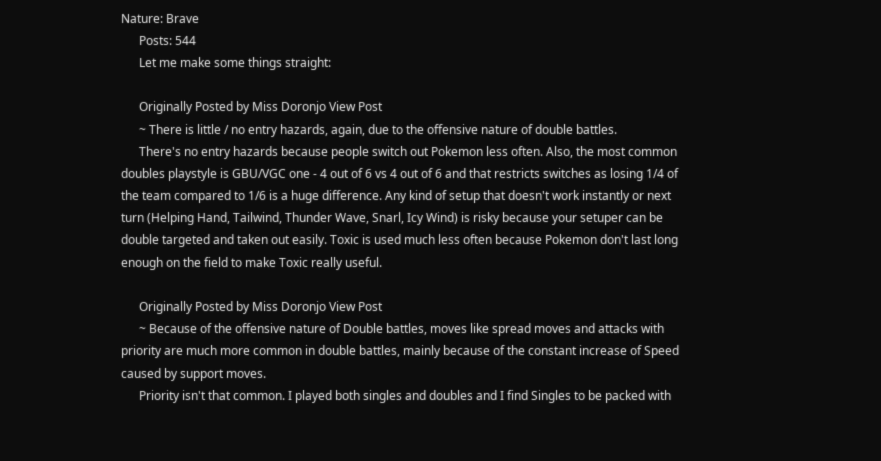Nature: Brave
      Posts: 544
      Let me make some things straight:

      Originally Posted by Miss Doronjo View Post
      ~ There is little / no entry hazards, again, due to the offensive nature of double battles.
      There's no entry hazards because people switch out Pokemon less often. Also, the most common doubles playstyle is GBU/VGC one - 4 out of 6 vs 4 out of 6 and that restricts switches as losing 1/4 of the team compared to 1/6 is a huge difference. Any kind of setup that doesn't work instantly or next turn (Helping Hand, Tailwind, Thunder Wave, Snarl, Icy Wind) is risky because your setuper can be double targeted and taken out easily. Toxic is used much less often because Pokemon don't last long enough on the field to make Toxic really useful.

      Originally Posted by Miss Doronjo View Post
      ~ Because of the offensive nature of Double battles, moves like spread moves and attacks with priority are much more common in double battles, mainly because of the constant increase of Speed caused by support moves.
      Priority isn't that common. I played both singles and doubles and I find Singles to be packed with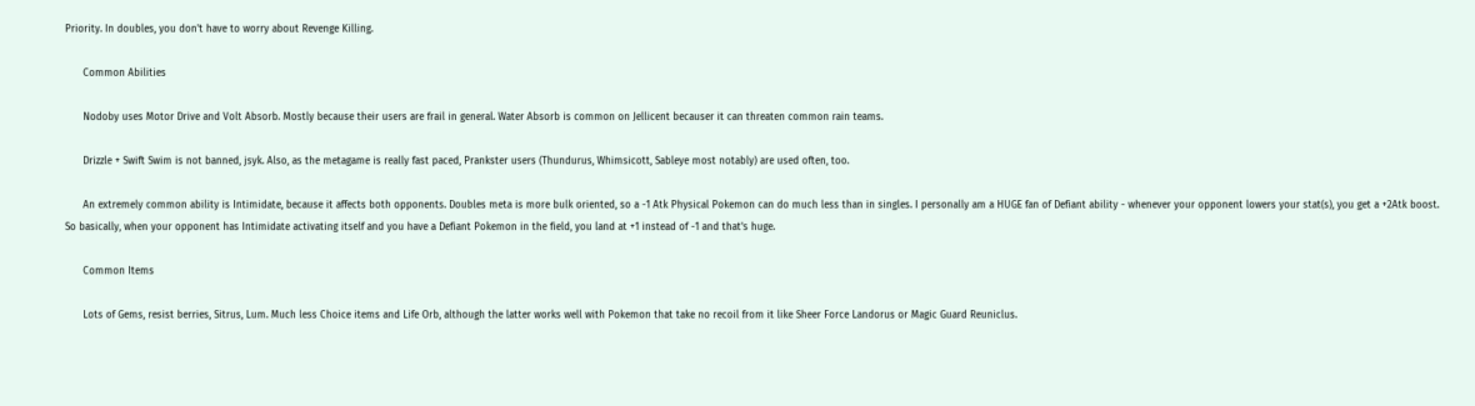Priority. In doubles, you don't have to worry about Revenge Killing.

      Common Abilities

      Nodoby uses Motor Drive and Volt Absorb. Mostly because their users are frail in general. Water Absorb is common on Jellicent becauser it can threaten common rain teams.

      Drizzle + Swift Swim is not banned, jsyk. Also, as the metagame is really fast paced, Prankster users (Thundurus, Whimsicott, Sableye most notably) are used often, too.

      An extremely common ability is Intimidate, because it affects both opponents. Doubles meta is more bulk oriented, so a -1 Atk Physical Pokemon can do much less than in singles. I personally am a HUGE fan of Defiant ability - whenever your opponent lowers your stat(s), you get a +2Atk boost. So basically, when your opponent has Intimidate activating itself and you have a Defiant Pokemon in the field, you land at +1 instead of -1 and that's huge.

      Common Items

      Lots of Gems, resist berries, Sitrus, Lum. Much less Choice items and Life Orb, although the latter works well with Pokemon that take no recoil from it like Sheer Force Landorus or Magic Guard Reuniclus.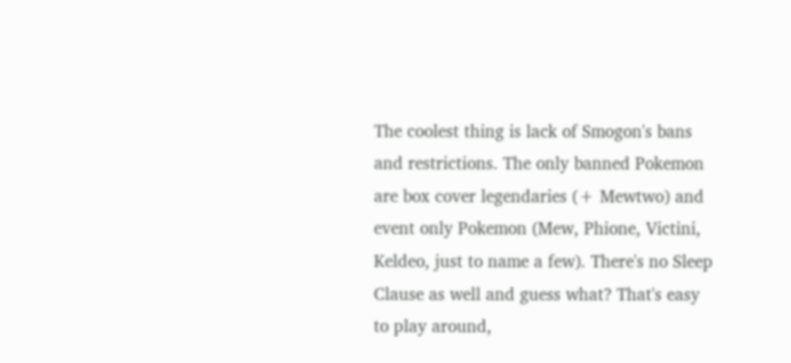The coolest thing is lack of Smogon's bans and restrictions. The only banned Pokemon are box cover legendaries (+ Mewtwo) and event only Pokemon (Mew, Phione, Victini, Keldeo, just to name a few). There's no Sleep Clause as well and guess what? That's easy to play around,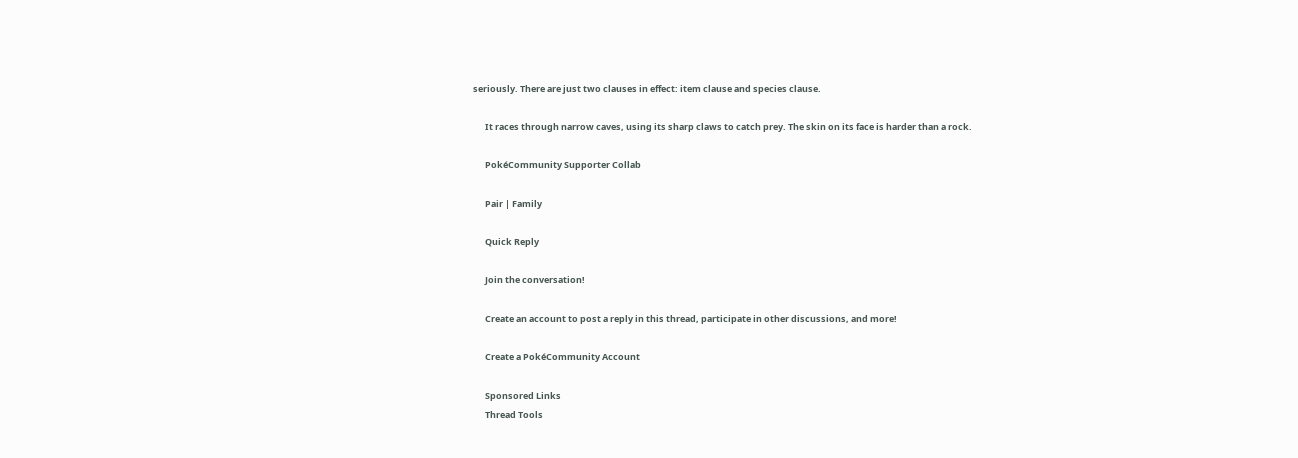seriously. There are just two clauses in effect: item clause and species clause.

      It races through narrow caves, using its sharp claws to catch prey. The skin on its face is harder than a rock.

      PokéCommunity Supporter Collab

      Pair | Family

      Quick Reply

      Join the conversation!

      Create an account to post a reply in this thread, participate in other discussions, and more!

      Create a PokéCommunity Account

      Sponsored Links
      Thread Tools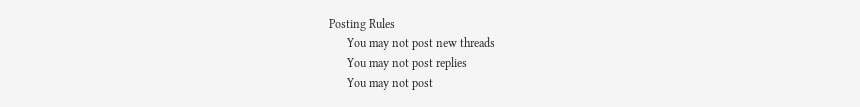Posting Rules
      You may not post new threads
      You may not post replies
      You may not post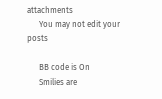attachments
      You may not edit your posts

      BB code is On
      Smilies are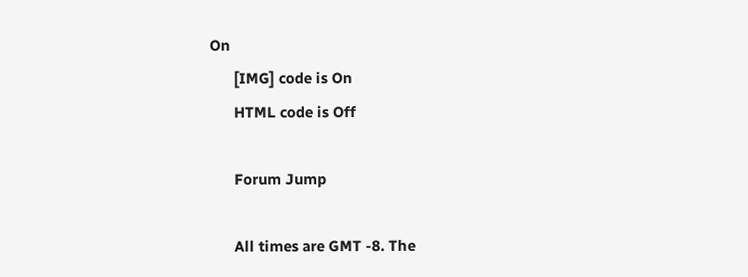On
      [IMG] code is On
      HTML code is Off

      Forum Jump

      All times are GMT -8. The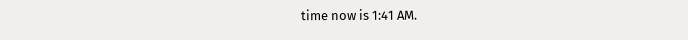time now is 1:41 AM.